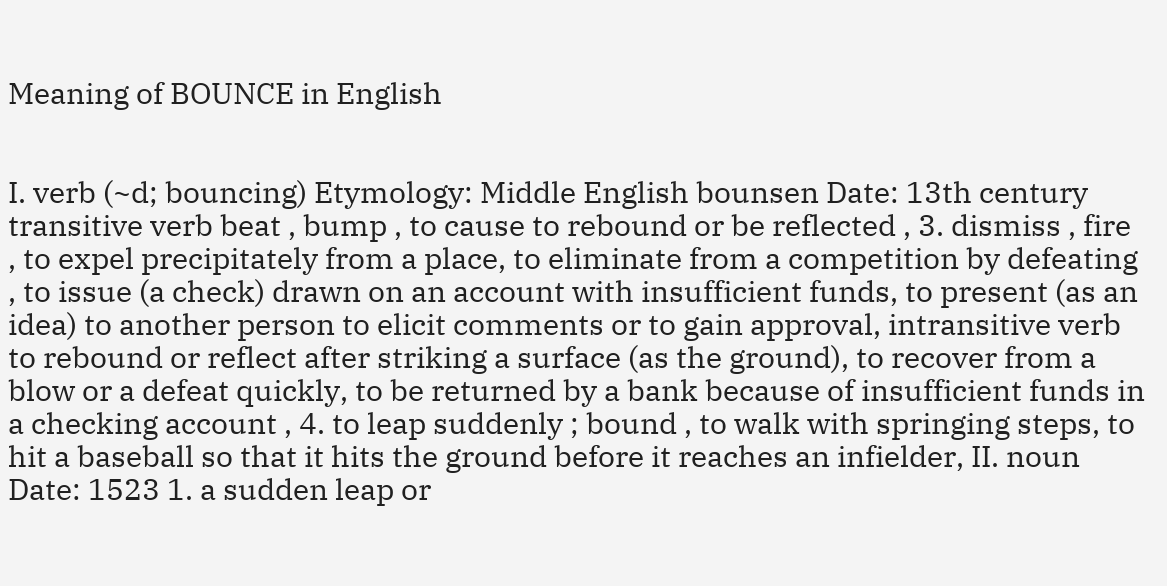Meaning of BOUNCE in English


I. verb (~d; bouncing) Etymology: Middle English bounsen Date: 13th century transitive verb beat , bump , to cause to rebound or be reflected , 3. dismiss , fire , to expel precipitately from a place, to eliminate from a competition by defeating , to issue (a check) drawn on an account with insufficient funds, to present (as an idea) to another person to elicit comments or to gain approval, intransitive verb to rebound or reflect after striking a surface (as the ground), to recover from a blow or a defeat quickly, to be returned by a bank because of insufficient funds in a checking account , 4. to leap suddenly ; bound , to walk with springing steps, to hit a baseball so that it hits the ground before it reaches an infielder, II. noun Date: 1523 1. a sudden leap or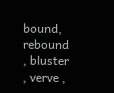bound, rebound , bluster , verve ,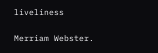liveliness

Merriam Webster.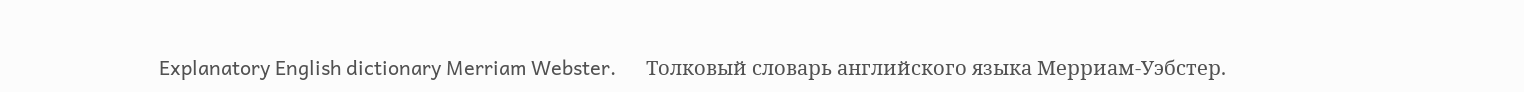Explanatory English dictionary Merriam Webster.      Толковый словарь английского языка Мерриам-Уэбстер.